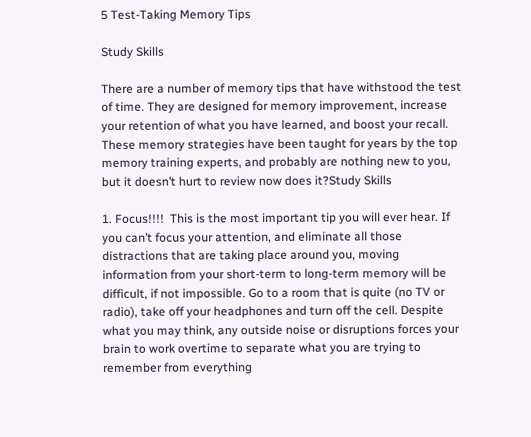5 Test-Taking Memory Tips

Study Skills

There are a number of memory tips that have withstood the test of time. They are designed for memory improvement, increase your retention of what you have learned, and boost your recall. These memory strategies have been taught for years by the top memory training experts, and probably are nothing new to you, but it doesn’t hurt to review now does it?Study Skills

1. Focus!!!!  This is the most important tip you will ever hear. If you can’t focus your attention, and eliminate all those distractions that are taking place around you, moving information from your short-term to long-term memory will be difficult, if not impossible. Go to a room that is quite (no TV or radio), take off your headphones and turn off the cell. Despite what you may think, any outside noise or disruptions forces your brain to work overtime to separate what you are trying to remember from everything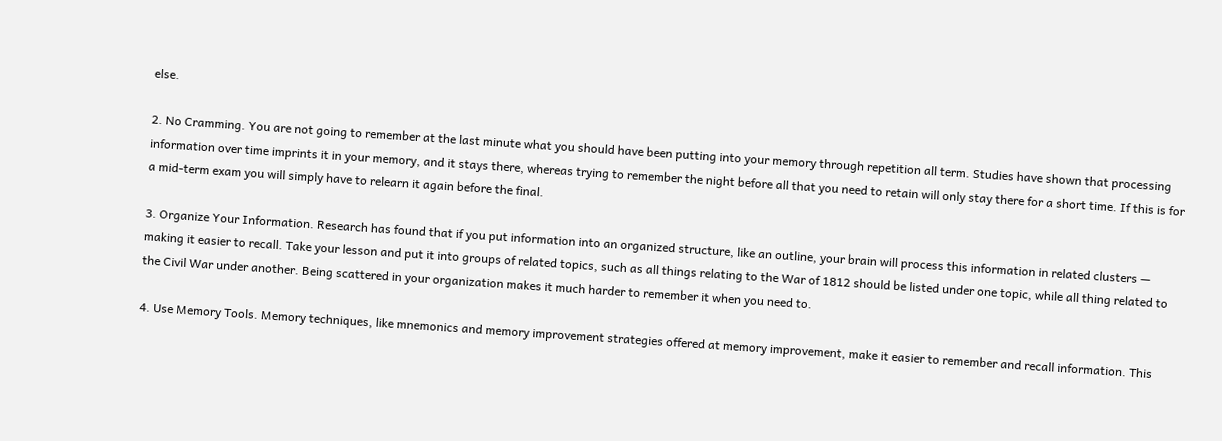else.

2. No Cramming. You are not going to remember at the last minute what you should have been putting into your memory through repetition all term. Studies have shown that processing information over time imprints it in your memory, and it stays there, whereas trying to remember the night before all that you need to retain will only stay there for a short time. If this is for a mid-term exam you will simply have to relearn it again before the final.

3. Organize Your Information. Research has found that if you put information into an organized structure, like an outline, your brain will process this information in related clusters — making it easier to recall. Take your lesson and put it into groups of related topics, such as all things relating to the War of 1812 should be listed under one topic, while all thing related to the Civil War under another. Being scattered in your organization makes it much harder to remember it when you need to.

4. Use Memory Tools. Memory techniques, like mnemonics and memory improvement strategies offered at memory improvement, make it easier to remember and recall information. This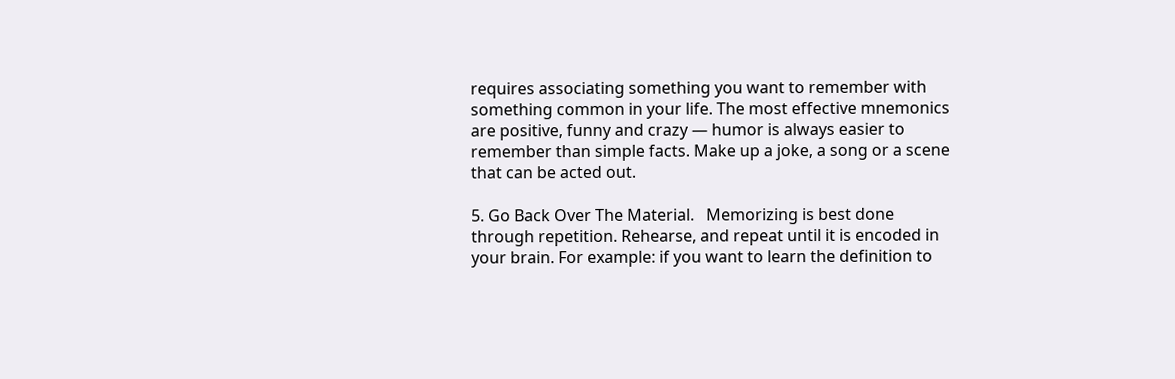requires associating something you want to remember with something common in your life. The most effective mnemonics are positive, funny and crazy — humor is always easier to remember than simple facts. Make up a joke, a song or a scene that can be acted out.

5. Go Back Over The Material.   Memorizing is best done through repetition. Rehearse, and repeat until it is encoded in your brain. For example: if you want to learn the definition to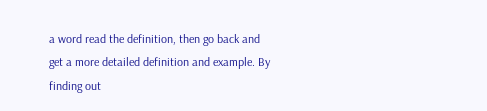a word read the definition, then go back and get a more detailed definition and example. By finding out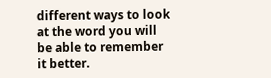different ways to look at the word you will be able to remember it better.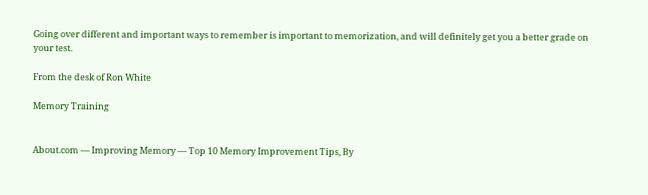Going over different and important ways to remember is important to memorization, and will definitely get you a better grade on your test.

From the desk of Ron White

Memory Training


About.com — Improving Memory — Top 10 Memory Improvement Tips, By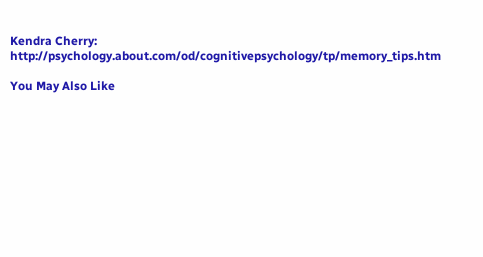Kendra Cherry: http://psychology.about.com/od/cognitivepsychology/tp/memory_tips.htm

You May Also Like